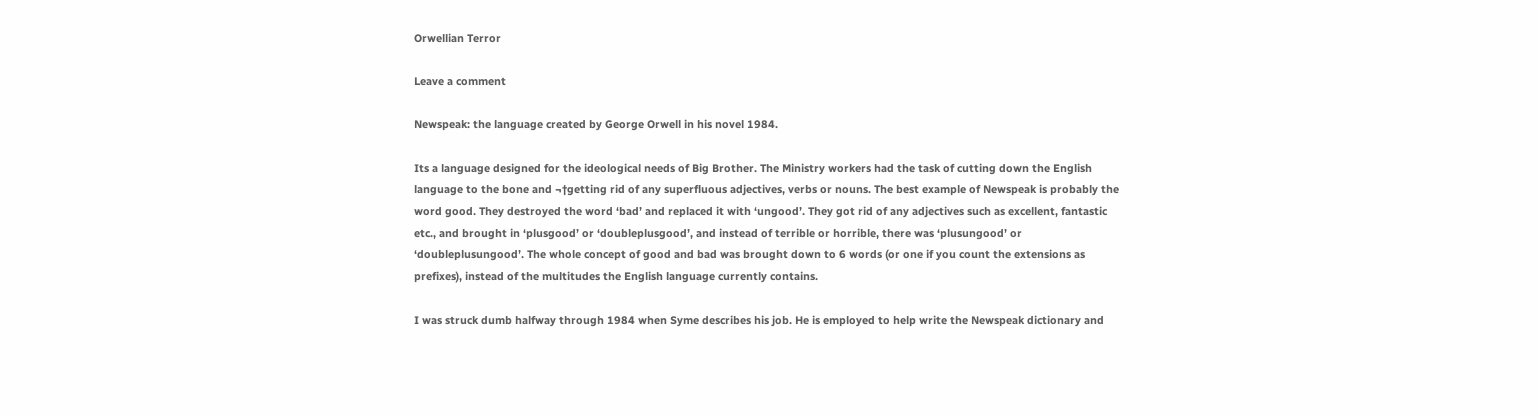Orwellian Terror

Leave a comment

Newspeak: the language created by George Orwell in his novel 1984.

Its a language designed for the ideological needs of Big Brother. The Ministry workers had the task of cutting down the English language to the bone and ¬†getting rid of any superfluous adjectives, verbs or nouns. The best example of Newspeak is probably the word good. They destroyed the word ‘bad’ and replaced it with ‘ungood’. They got rid of any adjectives such as excellent, fantastic etc., and brought in ‘plusgood’ or ‘doubleplusgood’, and instead of terrible or horrible, there was ‘plusungood’ or ‘doubleplusungood’. The whole concept of good and bad was brought down to 6 words (or one if you count the extensions as prefixes), instead of the multitudes the English language currently contains.

I was struck dumb halfway through 1984 when Syme describes his job. He is employed to help write the Newspeak dictionary and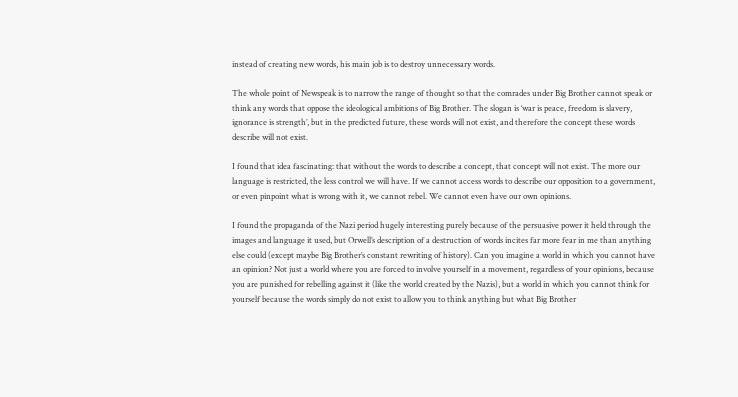instead of creating new words, his main job is to destroy unnecessary words.

The whole point of Newspeak is to narrow the range of thought so that the comrades under Big Brother cannot speak or think any words that oppose the ideological ambitions of Big Brother. The slogan is ‘war is peace, freedom is slavery, ignorance is strength’, but in the predicted future, these words will not exist, and therefore the concept these words describe will not exist.

I found that idea fascinating: that without the words to describe a concept, that concept will not exist. The more our language is restricted, the less control we will have. If we cannot access words to describe our opposition to a government, or even pinpoint what is wrong with it, we cannot rebel. We cannot even have our own opinions.

I found the propaganda of the Nazi period hugely interesting purely because of the persuasive power it held through the images and language it used, but Orwell’s description of a destruction of words incites far more fear in me than anything else could (except maybe Big Brother’s constant rewriting of history). Can you imagine a world in which you cannot have an opinion? Not just a world where you are forced to involve yourself in a movement, regardless of your opinions, because you are punished for rebelling against it (like the world created by the Nazis), but a world in which you cannot think for yourself because the words simply do not exist to allow you to think anything but what Big Brother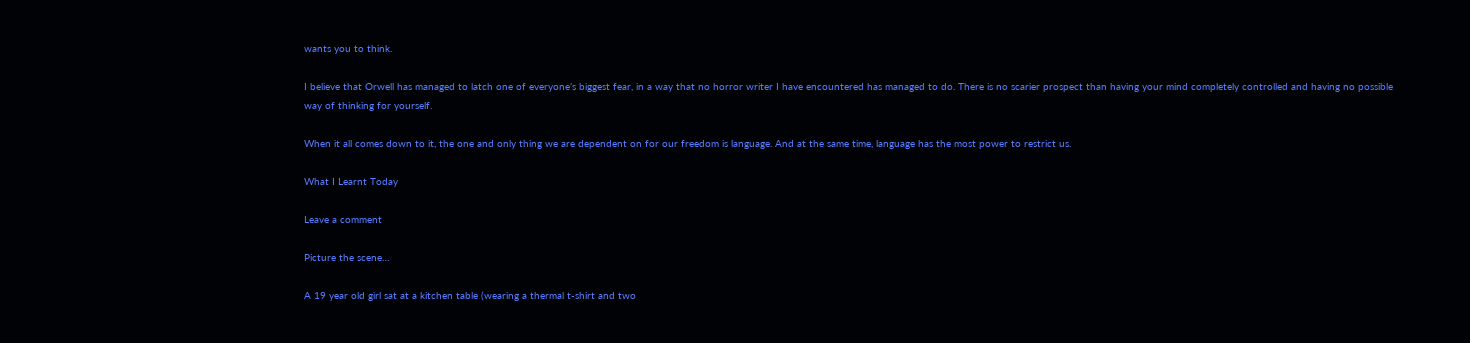wants you to think.

I believe that Orwell has managed to latch one of everyone’s biggest fear, in a way that no horror writer I have encountered has managed to do. There is no scarier prospect than having your mind completely controlled and having no possible way of thinking for yourself.

When it all comes down to it, the one and only thing we are dependent on for our freedom is language. And at the same time, language has the most power to restrict us.

What I Learnt Today

Leave a comment

Picture the scene…

A 19 year old girl sat at a kitchen table (wearing a thermal t-shirt and two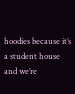hoodies because it’s a student house and we’re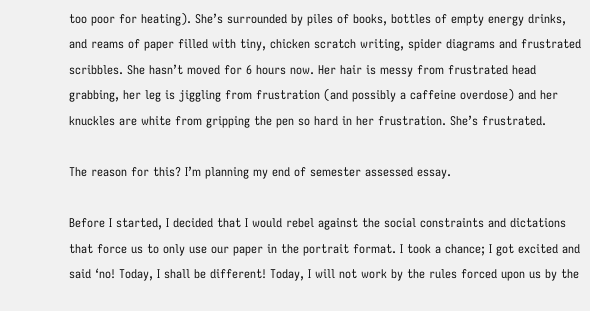too poor for heating). She’s surrounded by piles of books, bottles of empty energy drinks, and reams of paper filled with tiny, chicken scratch writing, spider diagrams and frustrated scribbles. She hasn’t moved for 6 hours now. Her hair is messy from frustrated head grabbing, her leg is jiggling from frustration (and possibly a caffeine overdose) and her knuckles are white from gripping the pen so hard in her frustration. She’s frustrated.

The reason for this? I’m planning my end of semester assessed essay.

Before I started, I decided that I would rebel against the social constraints and dictations that force us to only use our paper in the portrait format. I took a chance; I got excited and said ‘no! Today, I shall be different! Today, I will not work by the rules forced upon us by the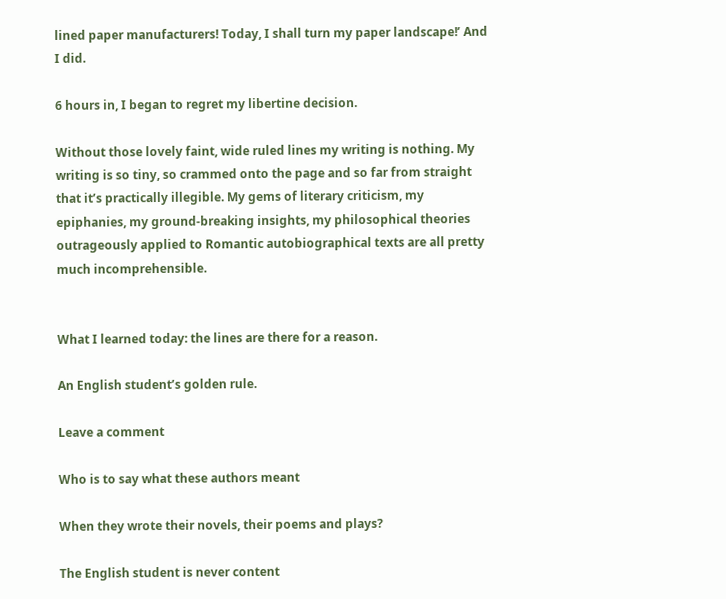lined paper manufacturers! Today, I shall turn my paper landscape!’ And I did.

6 hours in, I began to regret my libertine decision.

Without those lovely faint, wide ruled lines my writing is nothing. My writing is so tiny, so crammed onto the page and so far from straight that it’s practically illegible. My gems of literary criticism, my epiphanies, my ground-breaking insights, my philosophical theories outrageously applied to Romantic autobiographical texts are all pretty much incomprehensible.


What I learned today: the lines are there for a reason.

An English student’s golden rule.

Leave a comment

Who is to say what these authors meant

When they wrote their novels, their poems and plays?

The English student is never content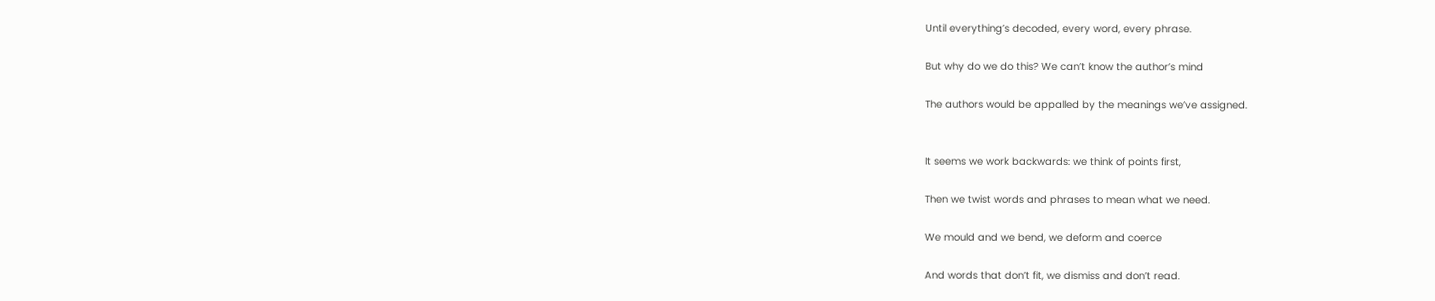Until everything’s decoded, every word, every phrase.

But why do we do this? We can’t know the author’s mind

The authors would be appalled by the meanings we’ve assigned.


It seems we work backwards: we think of points first,

Then we twist words and phrases to mean what we need.

We mould and we bend, we deform and coerce

And words that don’t fit, we dismiss and don’t read.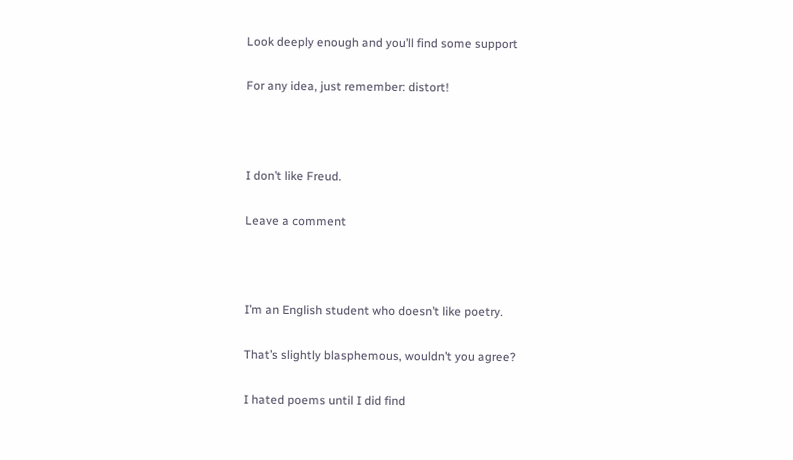Look deeply enough and you’ll find some support

For any idea, just remember: distort!



I don’t like Freud.

Leave a comment



I’m an English student who doesn’t like poetry.

That’s slightly blasphemous, wouldn’t you agree?

I hated poems until I did find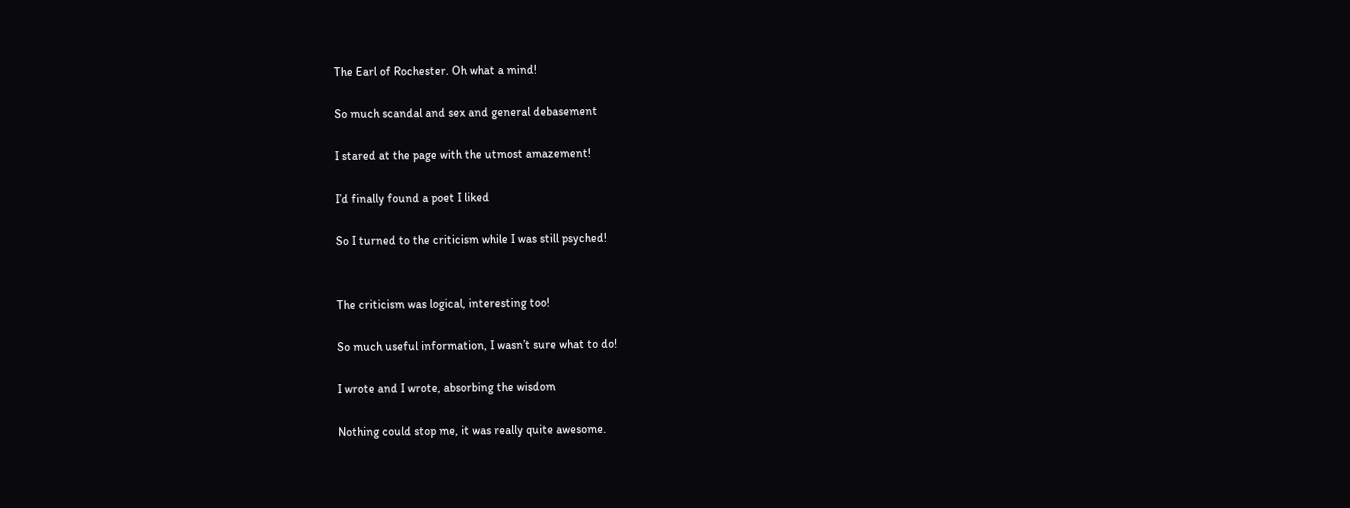The Earl of Rochester. Oh what a mind!

So much scandal and sex and general debasement

I stared at the page with the utmost amazement!

I’d finally found a poet I liked

So I turned to the criticism while I was still psyched!


The criticism was logical, interesting too!

So much useful information, I wasn’t sure what to do!

I wrote and I wrote, absorbing the wisdom

Nothing could stop me, it was really quite awesome.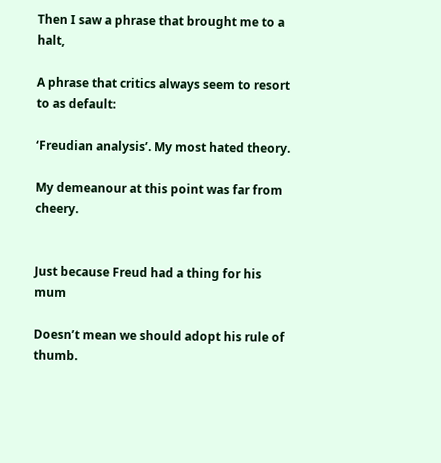Then I saw a phrase that brought me to a halt,

A phrase that critics always seem to resort to as default:

‘Freudian analysis’. My most hated theory.

My demeanour at this point was far from cheery.


Just because Freud had a thing for his mum

Doesn’t mean we should adopt his rule of thumb.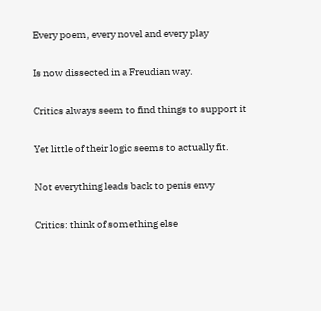Every poem, every novel and every play

Is now dissected in a Freudian way.

Critics always seem to find things to support it

Yet little of their logic seems to actually fit.

Not everything leads back to penis envy

Critics: think of something else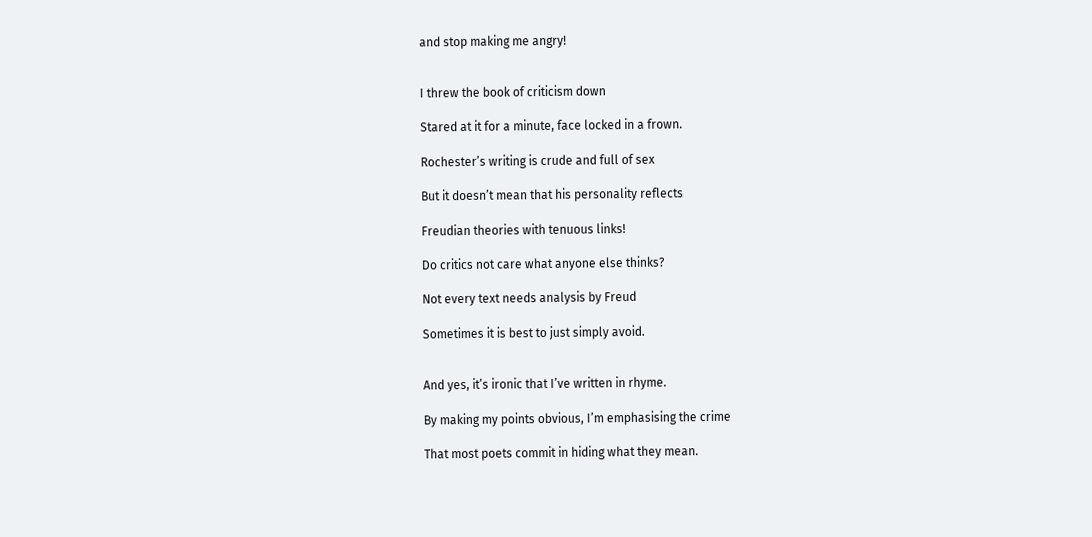and stop making me angry!


I threw the book of criticism down

Stared at it for a minute, face locked in a frown.

Rochester’s writing is crude and full of sex

But it doesn’t mean that his personality reflects

Freudian theories with tenuous links!

Do critics not care what anyone else thinks?

Not every text needs analysis by Freud

Sometimes it is best to just simply avoid.


And yes, it’s ironic that I’ve written in rhyme.

By making my points obvious, I’m emphasising the crime

That most poets commit in hiding what they mean.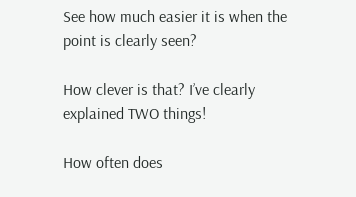See how much easier it is when the point is clearly seen?

How clever is that? I’ve clearly explained TWO things!

How often does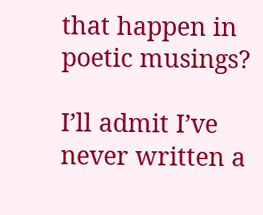that happen in poetic musings?

I’ll admit I’ve never written a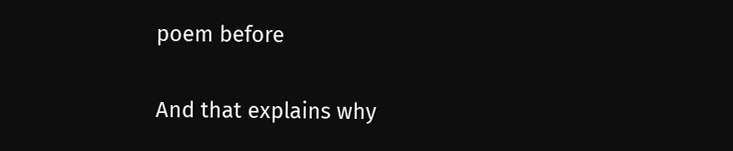poem before

And that explains why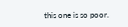this one is so poor.